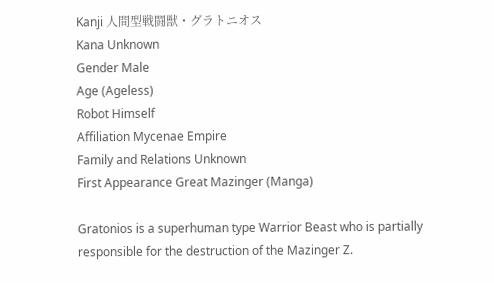Kanji 人間型戦闘獣・グラトニオス
Kana Unknown
Gender Male
Age (Ageless)
Robot Himself
Affiliation Mycenae Empire
Family and Relations Unknown
First Appearance Great Mazinger (Manga)

Gratonios is a superhuman type Warrior Beast who is partially responsible for the destruction of the Mazinger Z.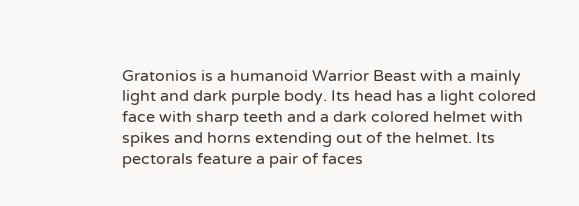Gratonios is a humanoid Warrior Beast with a mainly light and dark purple body. Its head has a light colored face with sharp teeth and a dark colored helmet with spikes and horns extending out of the helmet. Its pectorals feature a pair of faces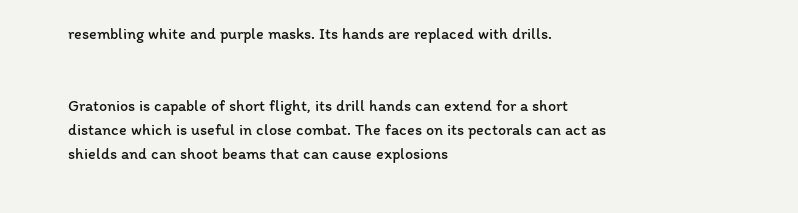resembling white and purple masks. Its hands are replaced with drills.


Gratonios is capable of short flight, its drill hands can extend for a short distance which is useful in close combat. The faces on its pectorals can act as shields and can shoot beams that can cause explosions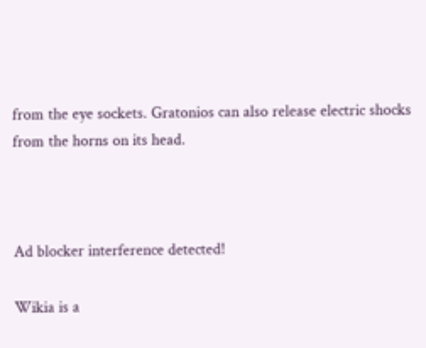from the eye sockets. Gratonios can also release electric shocks from the horns on its head.



Ad blocker interference detected!

Wikia is a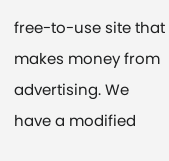free-to-use site that makes money from advertising. We have a modified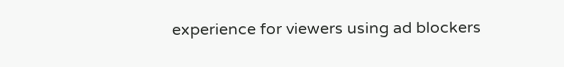experience for viewers using ad blockers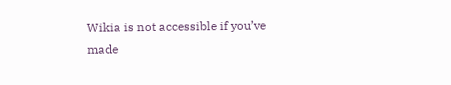Wikia is not accessible if you’ve made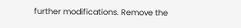further modifications. Remove the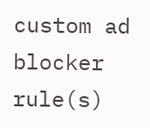custom ad blocker rule(s)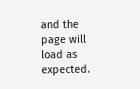and the page will load as expected.